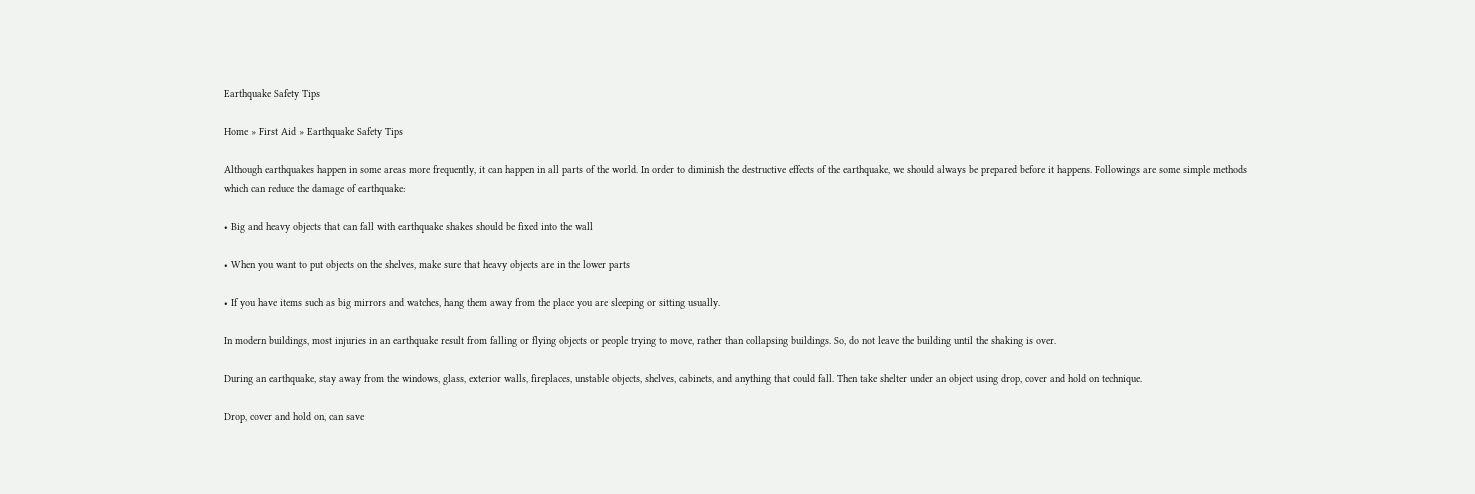Earthquake Safety Tips

Home » First Aid » Earthquake Safety Tips

Although earthquakes happen in some areas more frequently, it can happen in all parts of the world. In order to diminish the destructive effects of the earthquake, we should always be prepared before it happens. Followings are some simple methods which can reduce the damage of earthquake:

• Big and heavy objects that can fall with earthquake shakes should be fixed into the wall

• When you want to put objects on the shelves, make sure that heavy objects are in the lower parts

• If you have items such as big mirrors and watches, hang them away from the place you are sleeping or sitting usually.

In modern buildings, most injuries in an earthquake result from falling or flying objects or people trying to move, rather than collapsing buildings. So, do not leave the building until the shaking is over.

During an earthquake, stay away from the windows, glass, exterior walls, fireplaces, unstable objects, shelves, cabinets, and anything that could fall. Then take shelter under an object using drop, cover and hold on technique.

Drop, cover and hold on, can save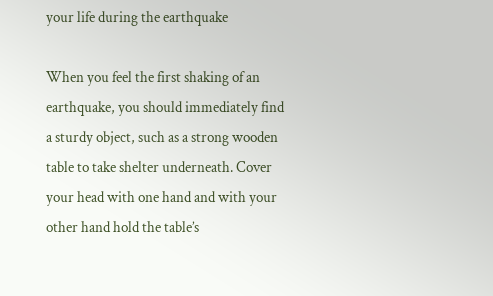your life during the earthquake

When you feel the first shaking of an earthquake, you should immediately find a sturdy object, such as a strong wooden table to take shelter underneath. Cover your head with one hand and with your other hand hold the table’s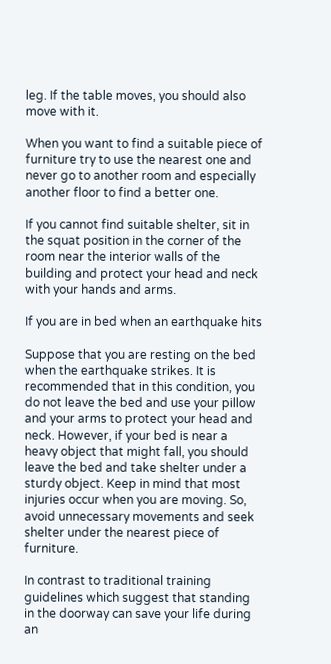leg. If the table moves, you should also move with it.

When you want to find a suitable piece of furniture try to use the nearest one and never go to another room and especially another floor to find a better one.

If you cannot find suitable shelter, sit in the squat position in the corner of the room near the interior walls of the building and protect your head and neck with your hands and arms.

If you are in bed when an earthquake hits

Suppose that you are resting on the bed when the earthquake strikes. It is recommended that in this condition, you do not leave the bed and use your pillow and your arms to protect your head and neck. However, if your bed is near a heavy object that might fall, you should leave the bed and take shelter under a sturdy object. Keep in mind that most injuries occur when you are moving. So, avoid unnecessary movements and seek shelter under the nearest piece of furniture.

In contrast to traditional training guidelines which suggest that standing in the doorway can save your life during an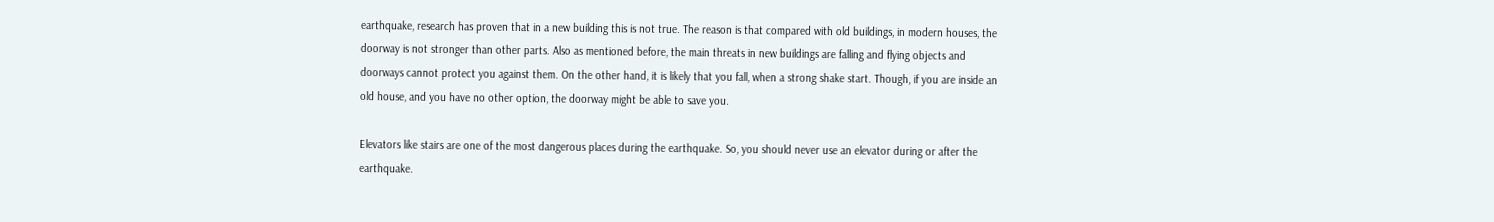earthquake, research has proven that in a new building this is not true. The reason is that compared with old buildings, in modern houses, the doorway is not stronger than other parts. Also as mentioned before, the main threats in new buildings are falling and flying objects and doorways cannot protect you against them. On the other hand, it is likely that you fall, when a strong shake start. Though, if you are inside an old house, and you have no other option, the doorway might be able to save you.

Elevators like stairs are one of the most dangerous places during the earthquake. So, you should never use an elevator during or after the earthquake.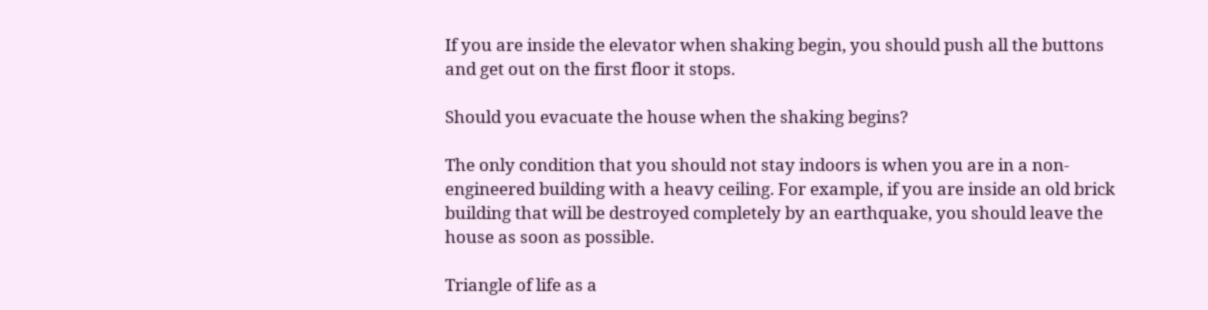If you are inside the elevator when shaking begin, you should push all the buttons and get out on the first floor it stops.

Should you evacuate the house when the shaking begins?

The only condition that you should not stay indoors is when you are in a non-engineered building with a heavy ceiling. For example, if you are inside an old brick building that will be destroyed completely by an earthquake, you should leave the house as soon as possible.

Triangle of life as a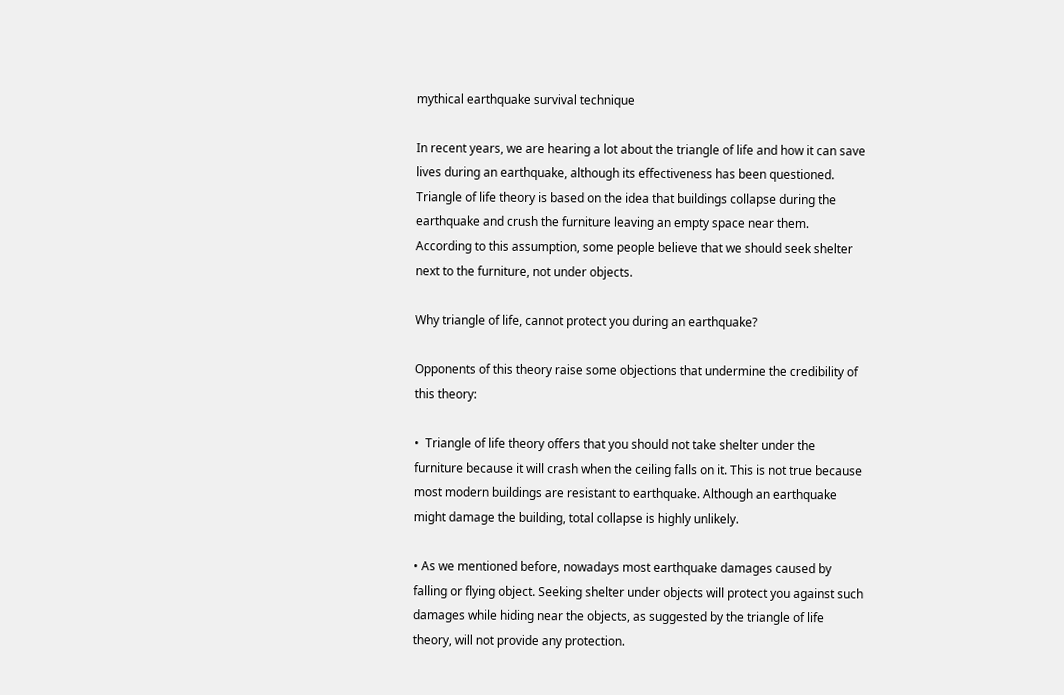mythical earthquake survival technique

In recent years, we are hearing a lot about the triangle of life and how it can save lives during an earthquake, although its effectiveness has been questioned. Triangle of life theory is based on the idea that buildings collapse during the earthquake and crush the furniture leaving an empty space near them. According to this assumption, some people believe that we should seek shelter next to the furniture, not under objects.

Why triangle of life, cannot protect you during an earthquake?

Opponents of this theory raise some objections that undermine the credibility of this theory:

•  Triangle of life theory offers that you should not take shelter under the furniture because it will crash when the ceiling falls on it. This is not true because most modern buildings are resistant to earthquake. Although an earthquake might damage the building, total collapse is highly unlikely.

• As we mentioned before, nowadays most earthquake damages caused by falling or flying object. Seeking shelter under objects will protect you against such damages while hiding near the objects, as suggested by the triangle of life theory, will not provide any protection.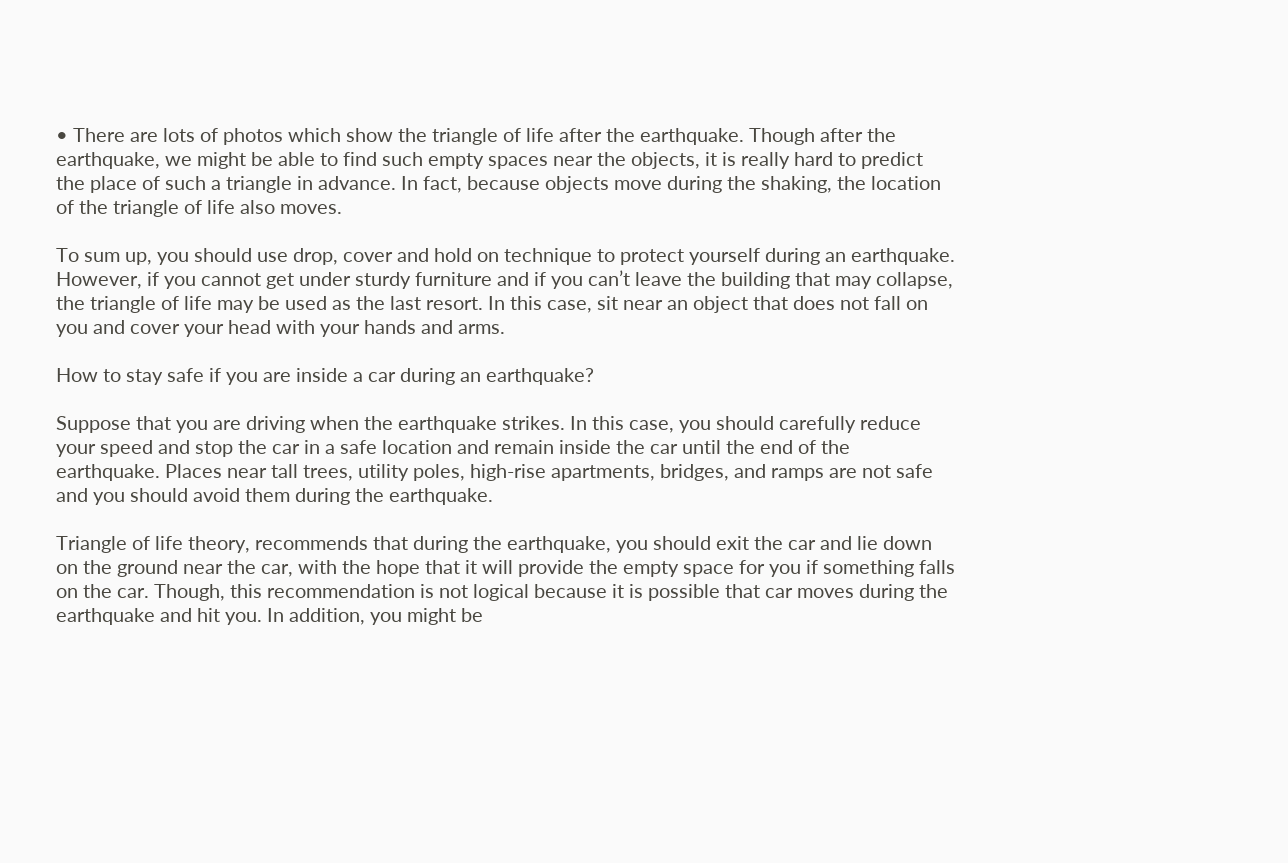• There are lots of photos which show the triangle of life after the earthquake. Though after the earthquake, we might be able to find such empty spaces near the objects, it is really hard to predict the place of such a triangle in advance. In fact, because objects move during the shaking, the location of the triangle of life also moves.

To sum up, you should use drop, cover and hold on technique to protect yourself during an earthquake. However, if you cannot get under sturdy furniture and if you can’t leave the building that may collapse, the triangle of life may be used as the last resort. In this case, sit near an object that does not fall on you and cover your head with your hands and arms.

How to stay safe if you are inside a car during an earthquake?

Suppose that you are driving when the earthquake strikes. In this case, you should carefully reduce your speed and stop the car in a safe location and remain inside the car until the end of the earthquake. Places near tall trees, utility poles, high-rise apartments, bridges, and ramps are not safe and you should avoid them during the earthquake.

Triangle of life theory, recommends that during the earthquake, you should exit the car and lie down on the ground near the car, with the hope that it will provide the empty space for you if something falls on the car. Though, this recommendation is not logical because it is possible that car moves during the earthquake and hit you. In addition, you might be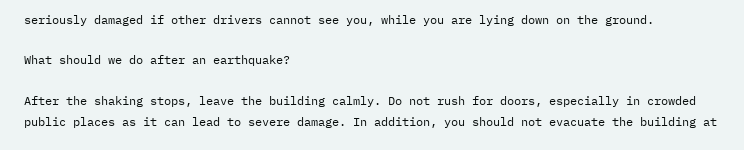seriously damaged if other drivers cannot see you, while you are lying down on the ground.

What should we do after an earthquake?

After the shaking stops, leave the building calmly. Do not rush for doors, especially in crowded public places as it can lead to severe damage. In addition, you should not evacuate the building at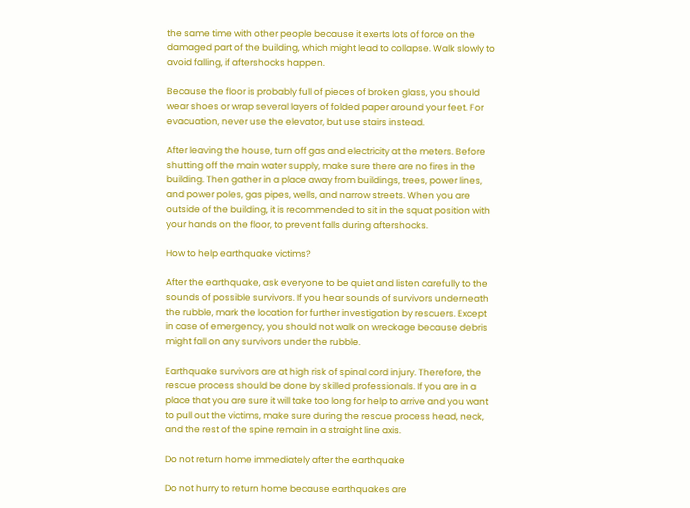the same time with other people because it exerts lots of force on the damaged part of the building, which might lead to collapse. Walk slowly to avoid falling, if aftershocks happen.

Because the floor is probably full of pieces of broken glass, you should wear shoes or wrap several layers of folded paper around your feet. For evacuation, never use the elevator, but use stairs instead.

After leaving the house, turn off gas and electricity at the meters. Before shutting off the main water supply, make sure there are no fires in the building. Then gather in a place away from buildings, trees, power lines, and power poles, gas pipes, wells, and narrow streets. When you are outside of the building, it is recommended to sit in the squat position with your hands on the floor, to prevent falls during aftershocks.

How to help earthquake victims?

After the earthquake, ask everyone to be quiet and listen carefully to the sounds of possible survivors. If you hear sounds of survivors underneath the rubble, mark the location for further investigation by rescuers. Except in case of emergency, you should not walk on wreckage because debris might fall on any survivors under the rubble.

Earthquake survivors are at high risk of spinal cord injury. Therefore, the rescue process should be done by skilled professionals. If you are in a place that you are sure it will take too long for help to arrive and you want to pull out the victims, make sure during the rescue process head, neck, and the rest of the spine remain in a straight line axis.

Do not return home immediately after the earthquake

Do not hurry to return home because earthquakes are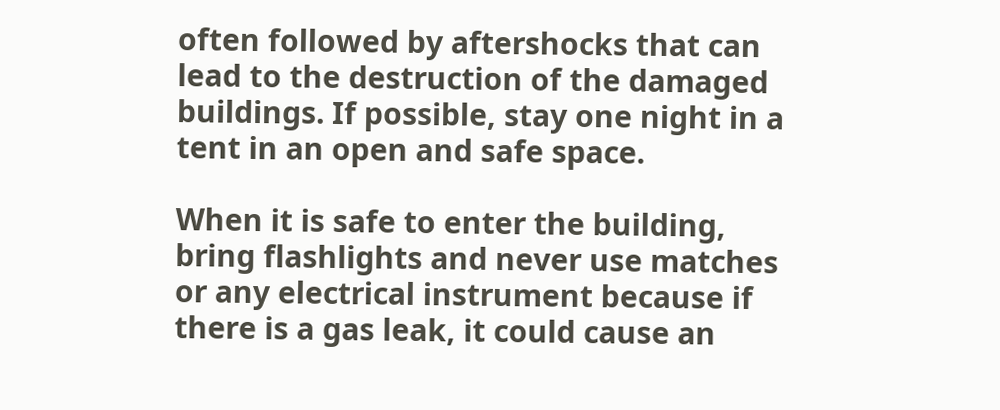often followed by aftershocks that can lead to the destruction of the damaged buildings. If possible, stay one night in a tent in an open and safe space.

When it is safe to enter the building, bring flashlights and never use matches or any electrical instrument because if there is a gas leak, it could cause an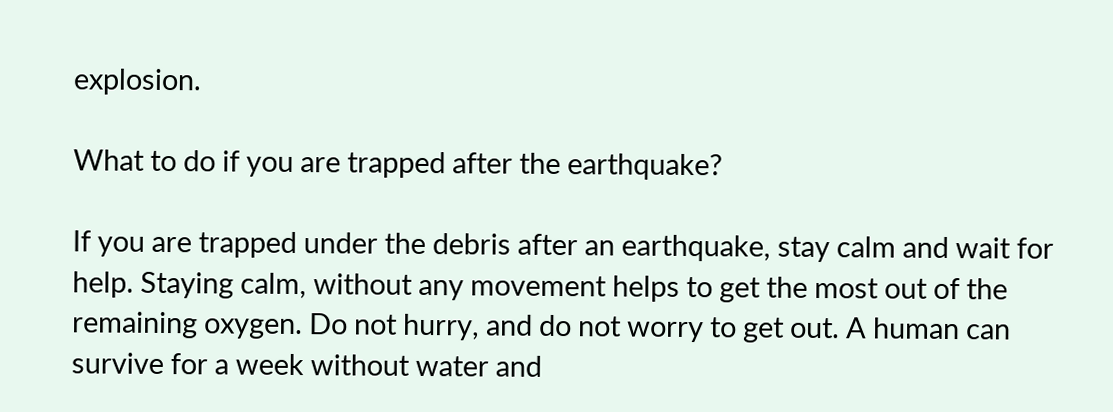explosion.

What to do if you are trapped after the earthquake?

If you are trapped under the debris after an earthquake, stay calm and wait for help. Staying calm, without any movement helps to get the most out of the remaining oxygen. Do not hurry, and do not worry to get out. A human can survive for a week without water and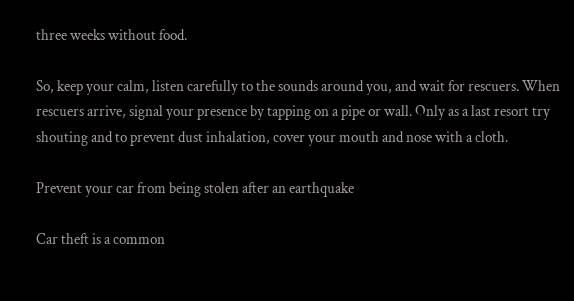three weeks without food.

So, keep your calm, listen carefully to the sounds around you, and wait for rescuers. When rescuers arrive, signal your presence by tapping on a pipe or wall. Only as a last resort try shouting and to prevent dust inhalation, cover your mouth and nose with a cloth.

Prevent your car from being stolen after an earthquake

Car theft is a common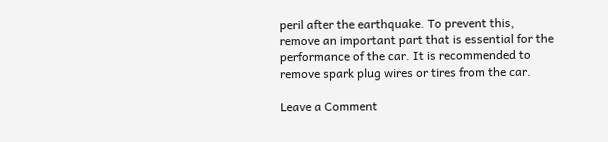peril after the earthquake. To prevent this, remove an important part that is essential for the performance of the car. It is recommended to remove spark plug wires or tires from the car.

Leave a Comment